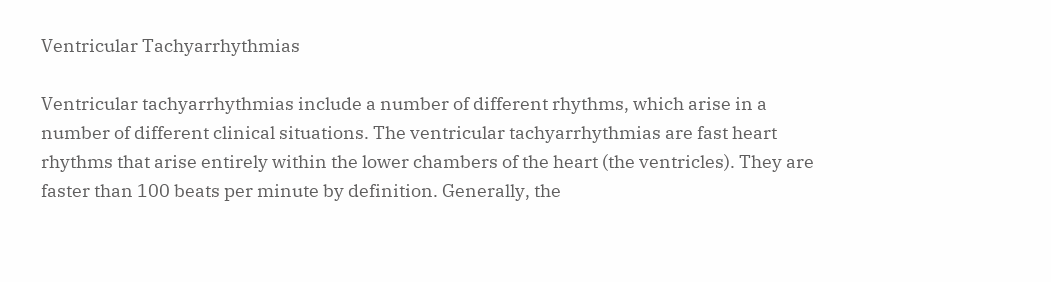Ventricular Tachyarrhythmias

Ventricular tachyarrhythmias include a number of different rhythms, which arise in a number of different clinical situations. The ventricular tachyarrhythmias are fast heart rhythms that arise entirely within the lower chambers of the heart (the ventricles). They are faster than 100 beats per minute by definition. Generally, the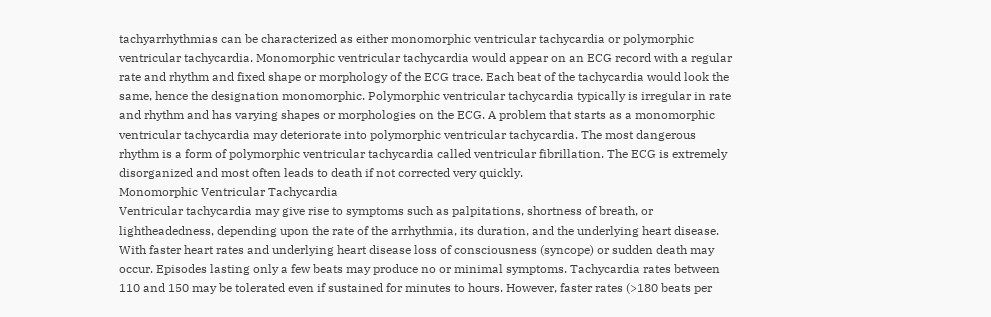tachyarrhythmias can be characterized as either monomorphic ventricular tachycardia or polymorphic ventricular tachycardia. Monomorphic ventricular tachycardia would appear on an ECG record with a regular rate and rhythm and fixed shape or morphology of the ECG trace. Each beat of the tachycardia would look the same, hence the designation monomorphic. Polymorphic ventricular tachycardia typically is irregular in rate and rhythm and has varying shapes or morphologies on the ECG. A problem that starts as a monomorphic ventricular tachycardia may deteriorate into polymorphic ventricular tachycardia. The most dangerous rhythm is a form of polymorphic ventricular tachycardia called ventricular fibrillation. The ECG is extremely disorganized and most often leads to death if not corrected very quickly.
Monomorphic Ventricular Tachycardia
Ventricular tachycardia may give rise to symptoms such as palpitations, shortness of breath, or lightheadedness, depending upon the rate of the arrhythmia, its duration, and the underlying heart disease. With faster heart rates and underlying heart disease loss of consciousness (syncope) or sudden death may occur. Episodes lasting only a few beats may produce no or minimal symptoms. Tachycardia rates between 110 and 150 may be tolerated even if sustained for minutes to hours. However, faster rates (>180 beats per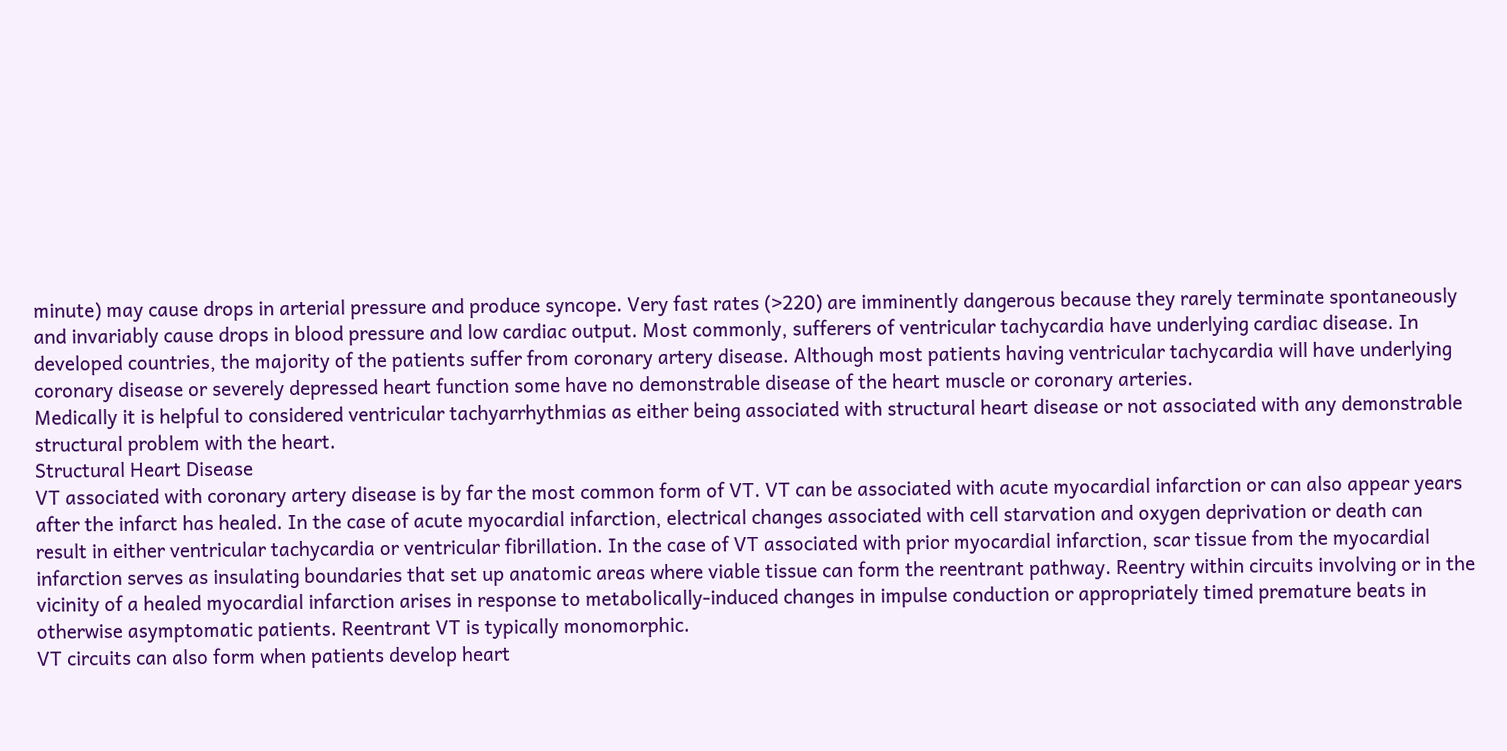minute) may cause drops in arterial pressure and produce syncope. Very fast rates (>220) are imminently dangerous because they rarely terminate spontaneously and invariably cause drops in blood pressure and low cardiac output. Most commonly, sufferers of ventricular tachycardia have underlying cardiac disease. In developed countries, the majority of the patients suffer from coronary artery disease. Although most patients having ventricular tachycardia will have underlying coronary disease or severely depressed heart function some have no demonstrable disease of the heart muscle or coronary arteries.
Medically it is helpful to considered ventricular tachyarrhythmias as either being associated with structural heart disease or not associated with any demonstrable structural problem with the heart.
Structural Heart Disease
VT associated with coronary artery disease is by far the most common form of VT. VT can be associated with acute myocardial infarction or can also appear years after the infarct has healed. In the case of acute myocardial infarction, electrical changes associated with cell starvation and oxygen deprivation or death can result in either ventricular tachycardia or ventricular fibrillation. In the case of VT associated with prior myocardial infarction, scar tissue from the myocardial infarction serves as insulating boundaries that set up anatomic areas where viable tissue can form the reentrant pathway. Reentry within circuits involving or in the vicinity of a healed myocardial infarction arises in response to metabolically-induced changes in impulse conduction or appropriately timed premature beats in otherwise asymptomatic patients. Reentrant VT is typically monomorphic.
VT circuits can also form when patients develop heart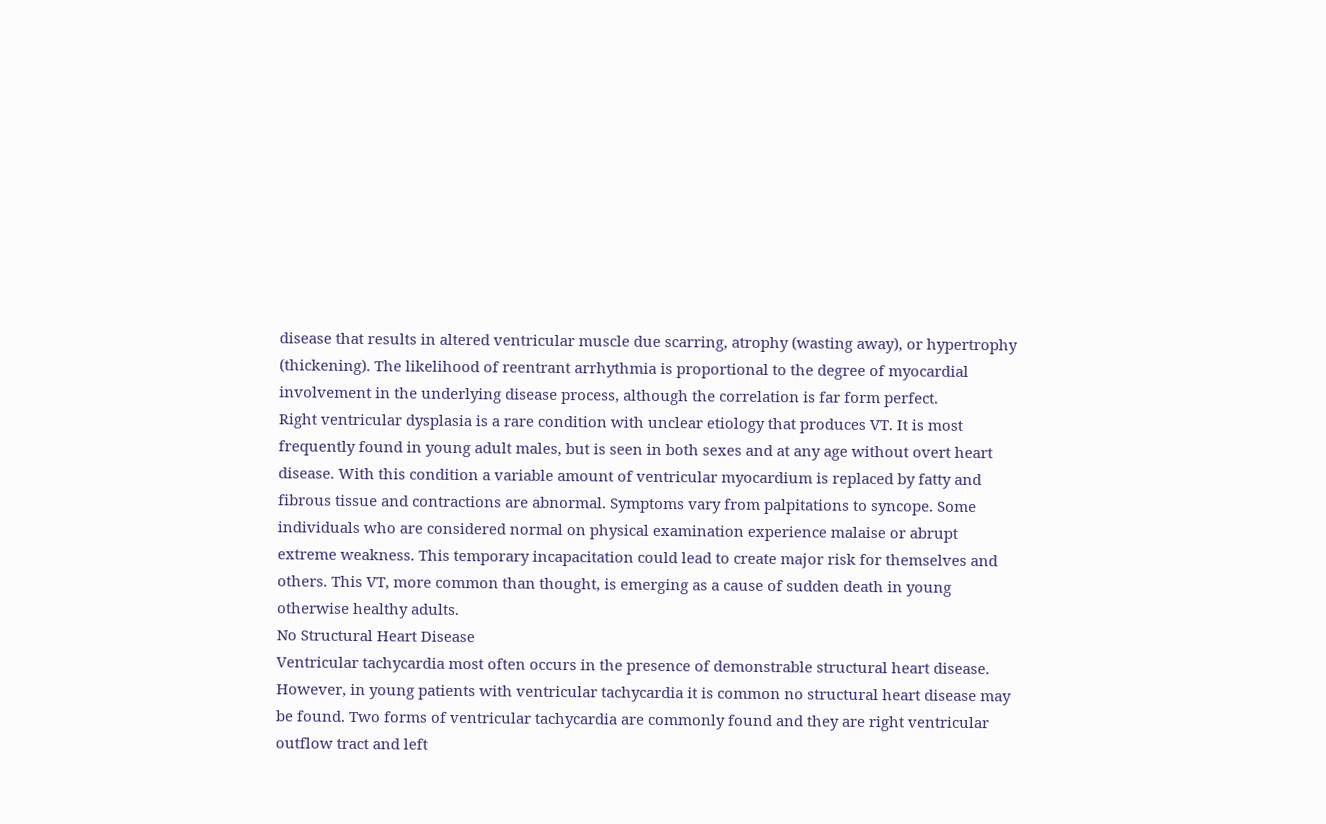disease that results in altered ventricular muscle due scarring, atrophy (wasting away), or hypertrophy (thickening). The likelihood of reentrant arrhythmia is proportional to the degree of myocardial involvement in the underlying disease process, although the correlation is far form perfect.
Right ventricular dysplasia is a rare condition with unclear etiology that produces VT. It is most frequently found in young adult males, but is seen in both sexes and at any age without overt heart disease. With this condition a variable amount of ventricular myocardium is replaced by fatty and fibrous tissue and contractions are abnormal. Symptoms vary from palpitations to syncope. Some individuals who are considered normal on physical examination experience malaise or abrupt extreme weakness. This temporary incapacitation could lead to create major risk for themselves and others. This VT, more common than thought, is emerging as a cause of sudden death in young otherwise healthy adults.
No Structural Heart Disease
Ventricular tachycardia most often occurs in the presence of demonstrable structural heart disease. However, in young patients with ventricular tachycardia it is common no structural heart disease may be found. Two forms of ventricular tachycardia are commonly found and they are right ventricular outflow tract and left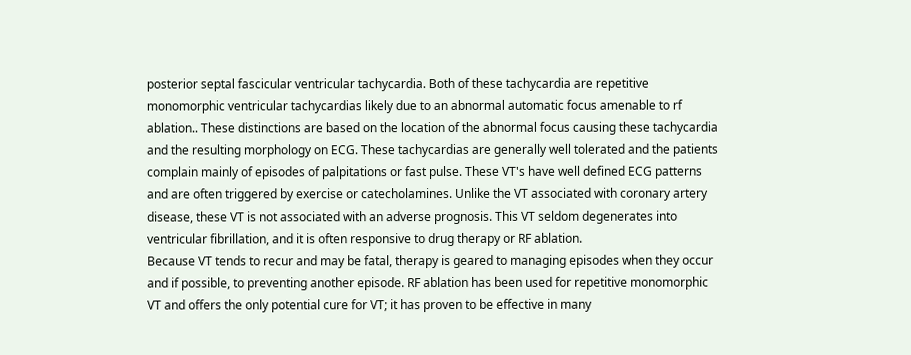posterior septal fascicular ventricular tachycardia. Both of these tachycardia are repetitive monomorphic ventricular tachycardias likely due to an abnormal automatic focus amenable to rf ablation.. These distinctions are based on the location of the abnormal focus causing these tachycardia and the resulting morphology on ECG. These tachycardias are generally well tolerated and the patients complain mainly of episodes of palpitations or fast pulse. These VT's have well defined ECG patterns and are often triggered by exercise or catecholamines. Unlike the VT associated with coronary artery disease, these VT is not associated with an adverse prognosis. This VT seldom degenerates into ventricular fibrillation, and it is often responsive to drug therapy or RF ablation.
Because VT tends to recur and may be fatal, therapy is geared to managing episodes when they occur and if possible, to preventing another episode. RF ablation has been used for repetitive monomorphic VT and offers the only potential cure for VT; it has proven to be effective in many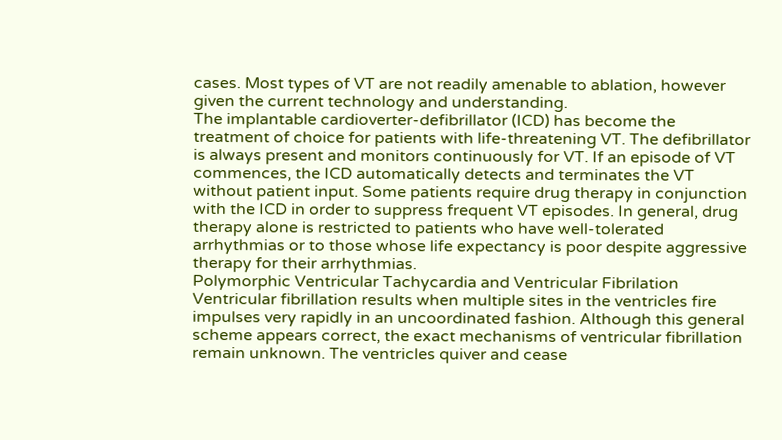cases. Most types of VT are not readily amenable to ablation, however given the current technology and understanding.
The implantable cardioverter-defibrillator (ICD) has become the treatment of choice for patients with life-threatening VT. The defibrillator is always present and monitors continuously for VT. If an episode of VT commences, the ICD automatically detects and terminates the VT without patient input. Some patients require drug therapy in conjunction with the ICD in order to suppress frequent VT episodes. In general, drug therapy alone is restricted to patients who have well-tolerated arrhythmias or to those whose life expectancy is poor despite aggressive therapy for their arrhythmias.
Polymorphic Ventricular Tachycardia and Ventricular Fibrilation
Ventricular fibrillation results when multiple sites in the ventricles fire impulses very rapidly in an uncoordinated fashion. Although this general scheme appears correct, the exact mechanisms of ventricular fibrillation remain unknown. The ventricles quiver and cease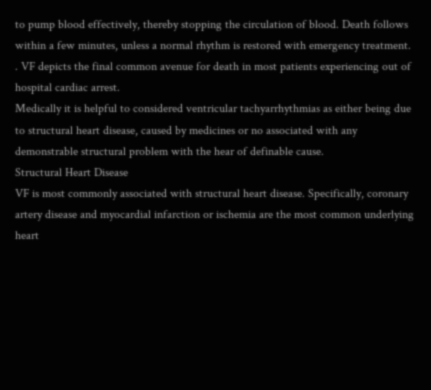to pump blood effectively, thereby stopping the circulation of blood. Death follows within a few minutes, unless a normal rhythm is restored with emergency treatment. . VF depicts the final common avenue for death in most patients experiencing out of hospital cardiac arrest.
Medically it is helpful to considered ventricular tachyarrhythmias as either being due to structural heart disease, caused by medicines or no associated with any demonstrable structural problem with the hear of definable cause.
Structural Heart Disease
VF is most commonly associated with structural heart disease. Specifically, coronary artery disease and myocardial infarction or ischemia are the most common underlying heart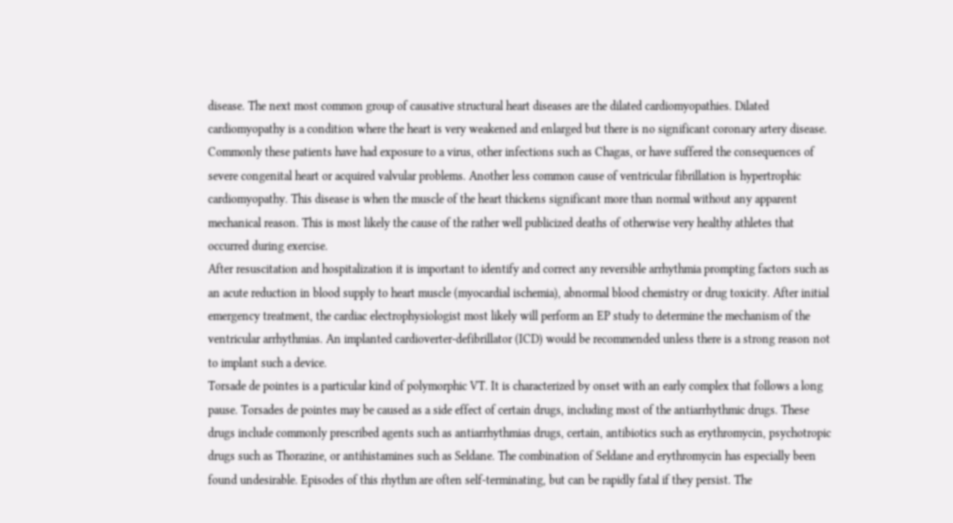disease. The next most common group of causative structural heart diseases are the dilated cardiomyopathies. Dilated cardiomyopathy is a condition where the heart is very weakened and enlarged but there is no significant coronary artery disease. Commonly these patients have had exposure to a virus, other infections such as Chagas, or have suffered the consequences of severe congenital heart or acquired valvular problems. Another less common cause of ventricular fibrillation is hypertrophic cardiomyopathy. This disease is when the muscle of the heart thickens significant more than normal without any apparent mechanical reason. This is most likely the cause of the rather well publicized deaths of otherwise very healthy athletes that occurred during exercise.
After resuscitation and hospitalization it is important to identify and correct any reversible arrhythmia prompting factors such as an acute reduction in blood supply to heart muscle (myocardial ischemia), abnormal blood chemistry or drug toxicity. After initial emergency treatment, the cardiac electrophysiologist most likely will perform an EP study to determine the mechanism of the ventricular arrhythmias. An implanted cardioverter-defibrillator (ICD) would be recommended unless there is a strong reason not to implant such a device.
Torsade de pointes is a particular kind of polymorphic VT. It is characterized by onset with an early complex that follows a long pause. Torsades de pointes may be caused as a side effect of certain drugs, including most of the antiarrhythmic drugs. These drugs include commonly prescribed agents such as antiarrhythmias drugs, certain, antibiotics such as erythromycin, psychotropic drugs such as Thorazine, or antihistamines such as Seldane. The combination of Seldane and erythromycin has especially been found undesirable. Episodes of this rhythm are often self-terminating, but can be rapidly fatal if they persist. The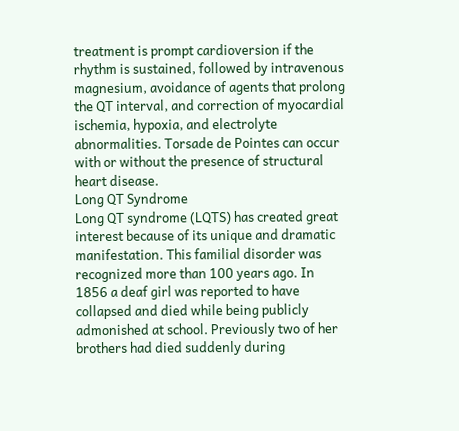treatment is prompt cardioversion if the rhythm is sustained, followed by intravenous magnesium, avoidance of agents that prolong the QT interval, and correction of myocardial ischemia, hypoxia, and electrolyte abnormalities. Torsade de Pointes can occur with or without the presence of structural heart disease.
Long QT Syndrome
Long QT syndrome (LQTS) has created great interest because of its unique and dramatic manifestation. This familial disorder was recognized more than 100 years ago. In 1856 a deaf girl was reported to have collapsed and died while being publicly admonished at school. Previously two of her brothers had died suddenly during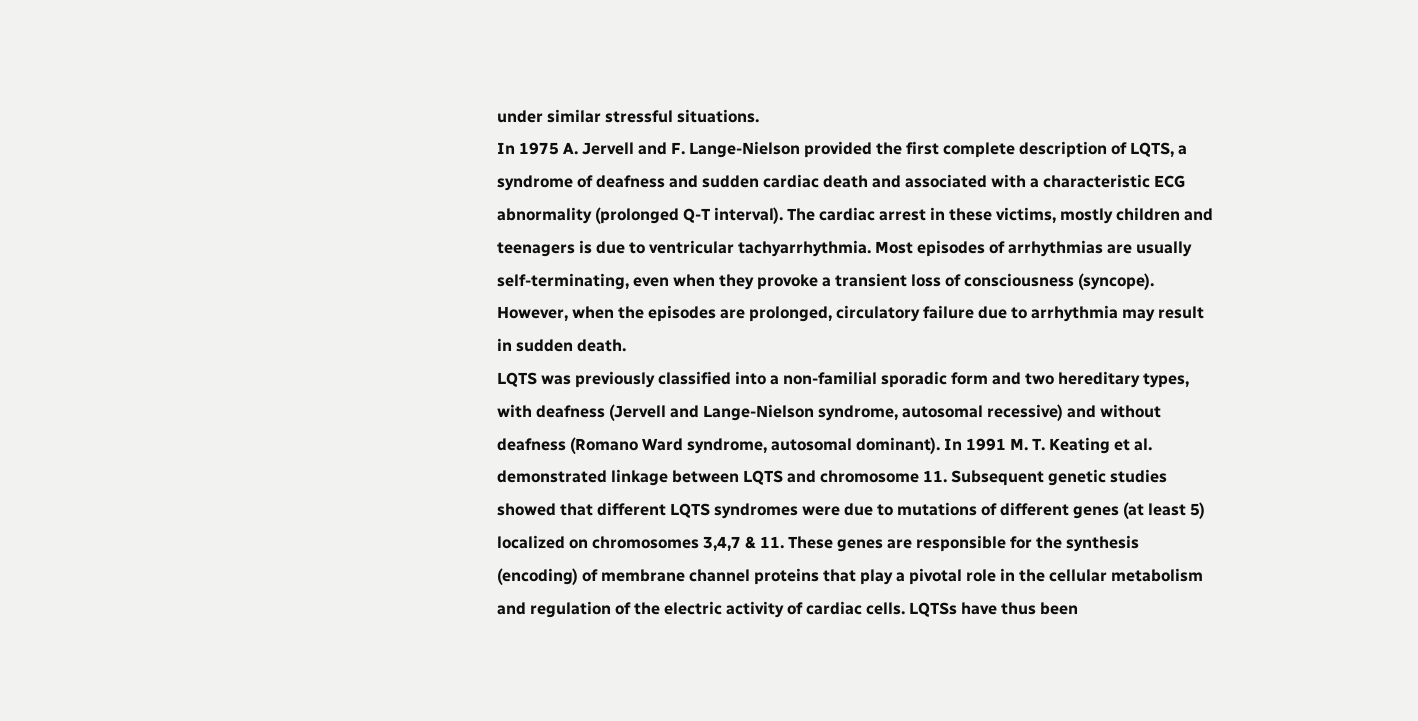under similar stressful situations.
In 1975 A. Jervell and F. Lange-Nielson provided the first complete description of LQTS, a syndrome of deafness and sudden cardiac death and associated with a characteristic ECG abnormality (prolonged Q-T interval). The cardiac arrest in these victims, mostly children and teenagers is due to ventricular tachyarrhythmia. Most episodes of arrhythmias are usually self-terminating, even when they provoke a transient loss of consciousness (syncope). However, when the episodes are prolonged, circulatory failure due to arrhythmia may result in sudden death.
LQTS was previously classified into a non-familial sporadic form and two hereditary types, with deafness (Jervell and Lange-Nielson syndrome, autosomal recessive) and without deafness (Romano Ward syndrome, autosomal dominant). In 1991 M. T. Keating et al. demonstrated linkage between LQTS and chromosome 11. Subsequent genetic studies showed that different LQTS syndromes were due to mutations of different genes (at least 5) localized on chromosomes 3,4,7 & 11. These genes are responsible for the synthesis (encoding) of membrane channel proteins that play a pivotal role in the cellular metabolism and regulation of the electric activity of cardiac cells. LQTSs have thus been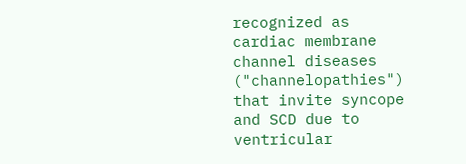recognized as cardiac membrane channel diseases ("channelopathies") that invite syncope and SCD due to ventricular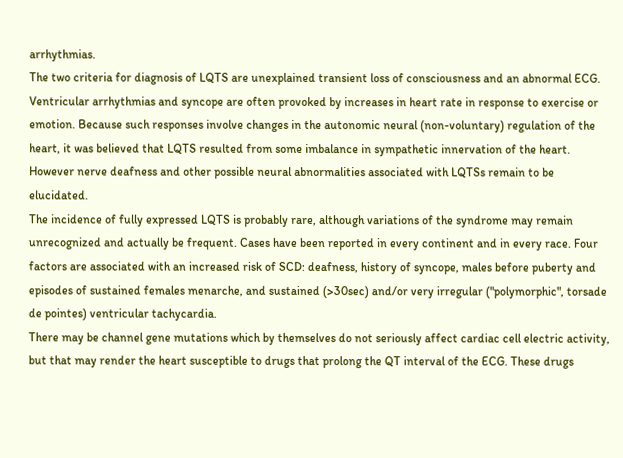arrhythmias.
The two criteria for diagnosis of LQTS are unexplained transient loss of consciousness and an abnormal ECG. Ventricular arrhythmias and syncope are often provoked by increases in heart rate in response to exercise or emotion. Because such responses involve changes in the autonomic neural (non-voluntary) regulation of the heart, it was believed that LQTS resulted from some imbalance in sympathetic innervation of the heart. However nerve deafness and other possible neural abnormalities associated with LQTSs remain to be elucidated.
The incidence of fully expressed LQTS is probably rare, although variations of the syndrome may remain unrecognized and actually be frequent. Cases have been reported in every continent and in every race. Four factors are associated with an increased risk of SCD: deafness, history of syncope, males before puberty and episodes of sustained females menarche, and sustained (>30sec) and/or very irregular ("polymorphic", torsade de pointes) ventricular tachycardia.
There may be channel gene mutations which by themselves do not seriously affect cardiac cell electric activity, but that may render the heart susceptible to drugs that prolong the QT interval of the ECG. These drugs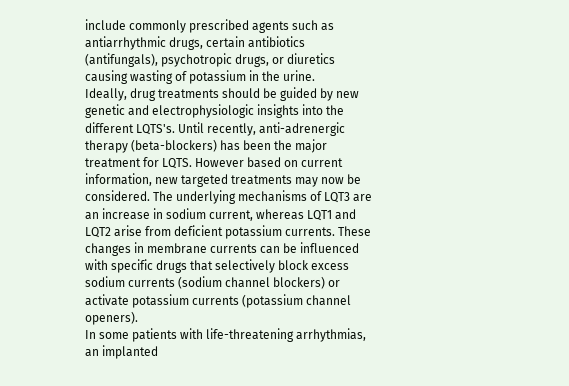include commonly prescribed agents such as antiarrhythmic drugs, certain antibiotics (antifungals), psychotropic drugs, or diuretics causing wasting of potassium in the urine.
Ideally, drug treatments should be guided by new genetic and electrophysiologic insights into the different LQTS's. Until recently, anti-adrenergic therapy (beta-blockers) has been the major treatment for LQTS. However based on current information, new targeted treatments may now be considered. The underlying mechanisms of LQT3 are an increase in sodium current, whereas LQT1 and LQT2 arise from deficient potassium currents. These changes in membrane currents can be influenced with specific drugs that selectively block excess sodium currents (sodium channel blockers) or activate potassium currents (potassium channel openers).
In some patients with life-threatening arrhythmias, an implanted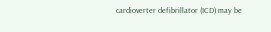cardioverter defibrillator (ICD) may be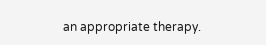an appropriate therapy.